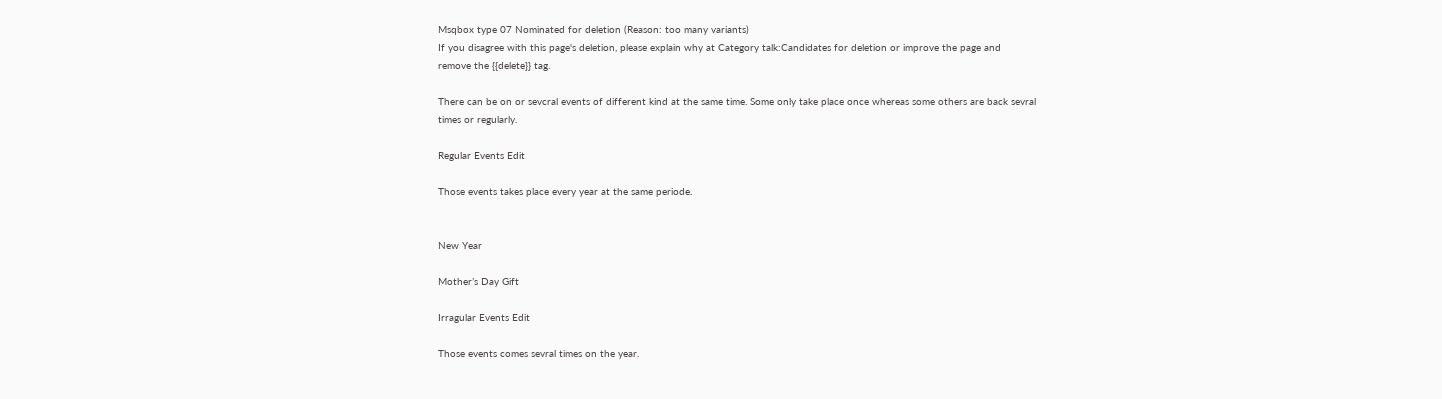Msqbox type 07 Nominated for deletion (Reason: too many variants)
If you disagree with this page's deletion, please explain why at Category talk:Candidates for deletion or improve the page and remove the {{delete}} tag.

There can be on or sevcral events of different kind at the same time. Some only take place once whereas some others are back sevral times or regularly.

Regular Events Edit

Those events takes place every year at the same periode.


New Year

Mother’s Day Gift

Irragular Events Edit

Those events comes sevral times on the year.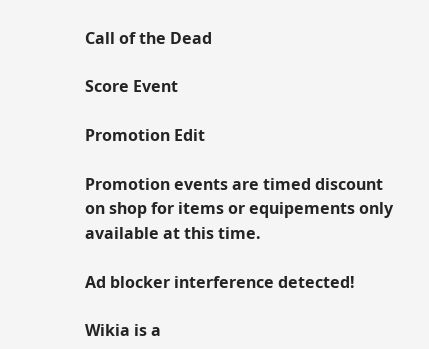Call of the Dead

Score Event

Promotion Edit

Promotion events are timed discount on shop for items or equipements only available at this time.

Ad blocker interference detected!

Wikia is a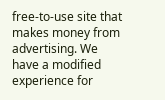free-to-use site that makes money from advertising. We have a modified experience for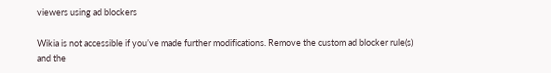viewers using ad blockers

Wikia is not accessible if you’ve made further modifications. Remove the custom ad blocker rule(s) and the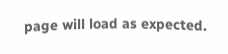page will load as expected.